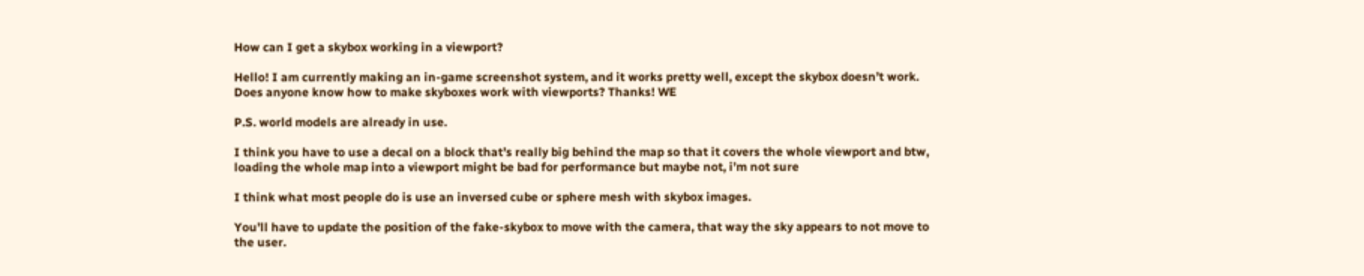How can I get a skybox working in a viewport?

Hello! I am currently making an in-game screenshot system, and it works pretty well, except the skybox doesn’t work. Does anyone know how to make skyboxes work with viewports? Thanks! WE

P.S. world models are already in use.

I think you have to use a decal on a block that’s really big behind the map so that it covers the whole viewport and btw, loading the whole map into a viewport might be bad for performance but maybe not, i’m not sure

I think what most people do is use an inversed cube or sphere mesh with skybox images.

You’ll have to update the position of the fake-skybox to move with the camera, that way the sky appears to not move to the user.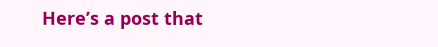Here’s a post that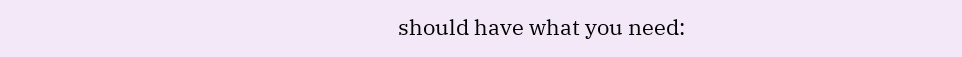should have what you need: